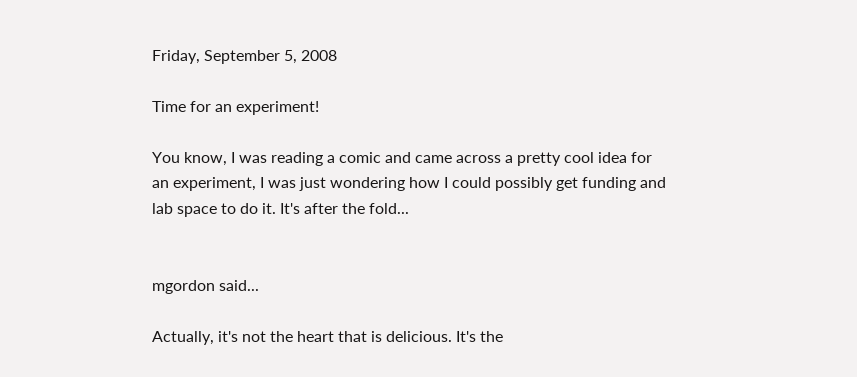Friday, September 5, 2008

Time for an experiment!

You know, I was reading a comic and came across a pretty cool idea for an experiment, I was just wondering how I could possibly get funding and lab space to do it. It's after the fold...


mgordon said...

Actually, it's not the heart that is delicious. It's the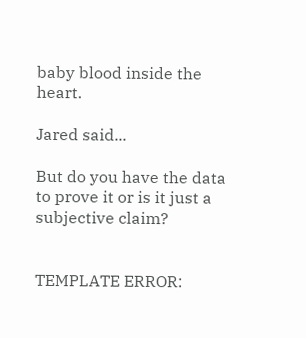baby blood inside the heart.

Jared said...

But do you have the data to prove it or is it just a subjective claim?


TEMPLATE ERROR: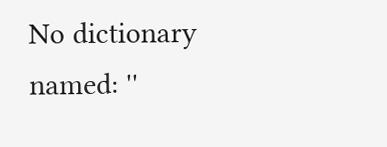No dictionary named: ''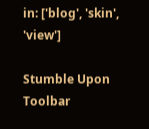in: ['blog', 'skin', 'view']

Stumble Upon Toolbar